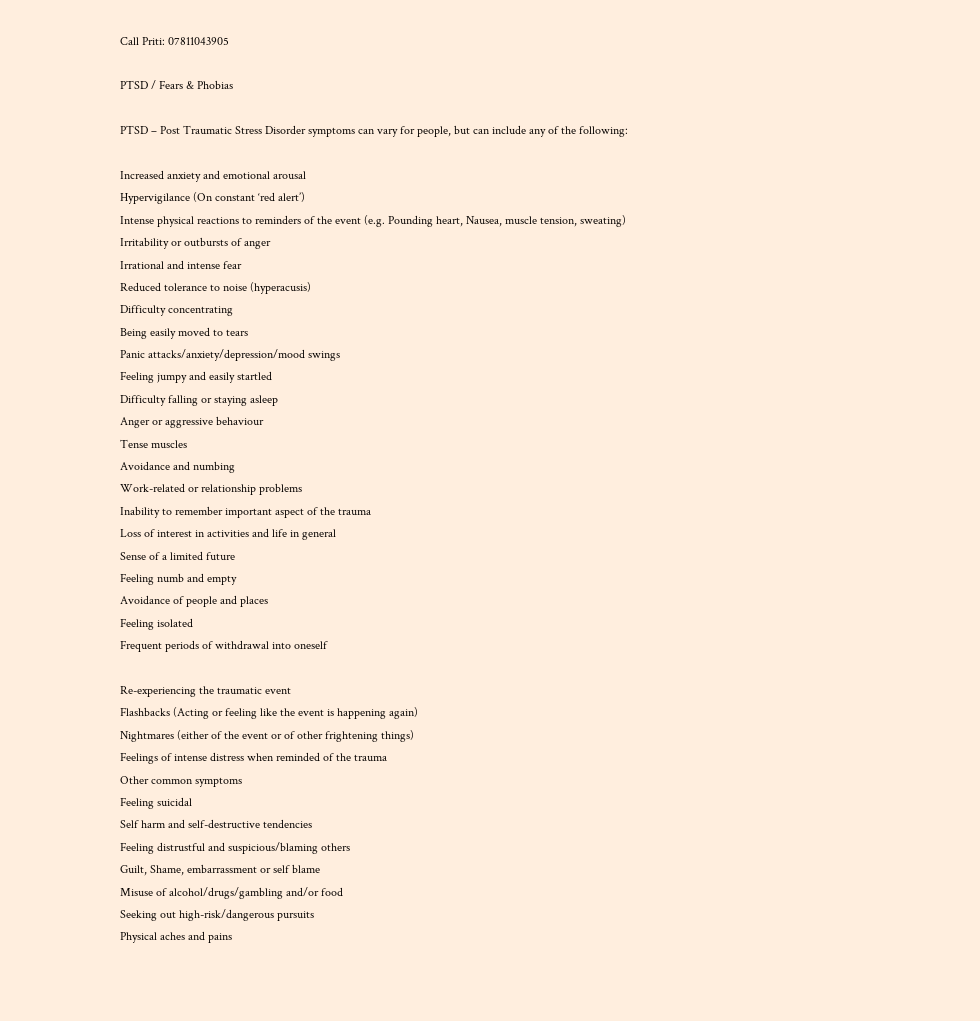Call Priti: 07811043905

PTSD / Fears & Phobias

PTSD – Post Traumatic Stress Disorder symptoms can vary for people, but can include any of the following:

Increased anxiety and emotional arousal
Hypervigilance (On constant ‘red alert’)
Intense physical reactions to reminders of the event (e.g. Pounding heart, Nausea, muscle tension, sweating)
Irritability or outbursts of anger
Irrational and intense fear
Reduced tolerance to noise (hyperacusis)
Difficulty concentrating
Being easily moved to tears
Panic attacks/anxiety/depression/mood swings
Feeling jumpy and easily startled
Difficulty falling or staying asleep
Anger or aggressive behaviour
Tense muscles
Avoidance and numbing
Work-related or relationship problems
Inability to remember important aspect of the trauma
Loss of interest in activities and life in general
Sense of a limited future
Feeling numb and empty
Avoidance of people and places
Feeling isolated
Frequent periods of withdrawal into oneself

Re-experiencing the traumatic event
Flashbacks (Acting or feeling like the event is happening again)
Nightmares (either of the event or of other frightening things)
Feelings of intense distress when reminded of the trauma
Other common symptoms
Feeling suicidal
Self harm and self-destructive tendencies
Feeling distrustful and suspicious/blaming others
Guilt, Shame, embarrassment or self blame
Misuse of alcohol/drugs/gambling and/or food
Seeking out high-risk/dangerous pursuits
Physical aches and pains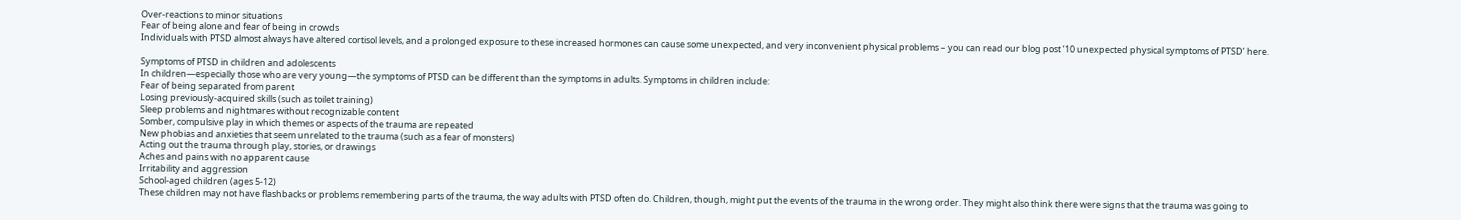Over-reactions to minor situations
Fear of being alone and fear of being in crowds
Individuals with PTSD almost always have altered cortisol levels, and a prolonged exposure to these increased hormones can cause some unexpected, and very inconvenient physical problems – you can read our blog post ’10 unexpected physical symptoms of PTSD’ here.

Symptoms of PTSD in children and adolescents
In children—especially those who are very young—the symptoms of PTSD can be different than the symptoms in adults. Symptoms in children include:
Fear of being separated from parent
Losing previously-acquired skills (such as toilet training)
Sleep problems and nightmares without recognizable content
Somber, compulsive play in which themes or aspects of the trauma are repeated
New phobias and anxieties that seem unrelated to the trauma (such as a fear of monsters)
Acting out the trauma through play, stories, or drawings
Aches and pains with no apparent cause
Irritability and aggression
School-aged children (ages 5-12)
These children may not have flashbacks or problems remembering parts of the trauma, the way adults with PTSD often do. Children, though, might put the events of the trauma in the wrong order. They might also think there were signs that the trauma was going to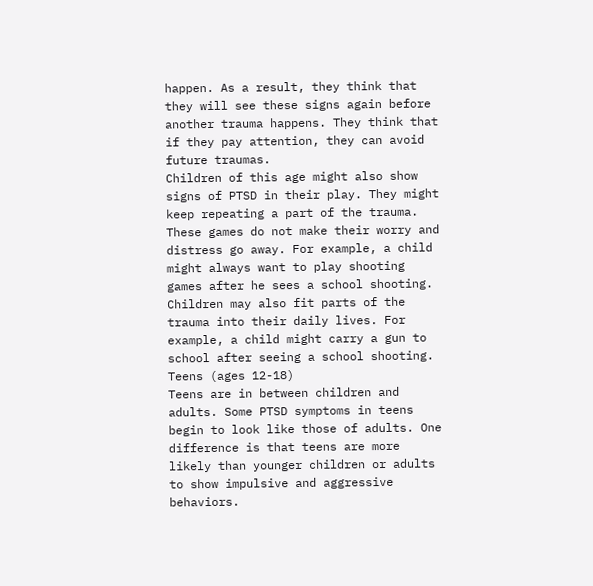happen. As a result, they think that they will see these signs again before another trauma happens. They think that if they pay attention, they can avoid future traumas.
Children of this age might also show signs of PTSD in their play. They might keep repeating a part of the trauma. These games do not make their worry and distress go away. For example, a child might always want to play shooting games after he sees a school shooting. Children may also fit parts of the trauma into their daily lives. For example, a child might carry a gun to school after seeing a school shooting.
Teens (ages 12-18)
Teens are in between children and adults. Some PTSD symptoms in teens begin to look like those of adults. One difference is that teens are more likely than younger children or adults to show impulsive and aggressive behaviors.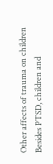Other affects of trauma on children
Besides PTSD, children and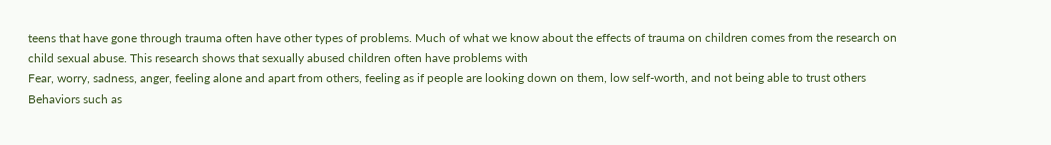teens that have gone through trauma often have other types of problems. Much of what we know about the effects of trauma on children comes from the research on child sexual abuse. This research shows that sexually abused children often have problems with
Fear, worry, sadness, anger, feeling alone and apart from others, feeling as if people are looking down on them, low self-worth, and not being able to trust others
Behaviors such as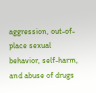aggression, out-of-place sexual behavior, self-harm, and abuse of drugs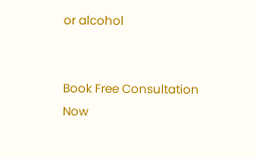or alcohol


Book Free Consultation Now